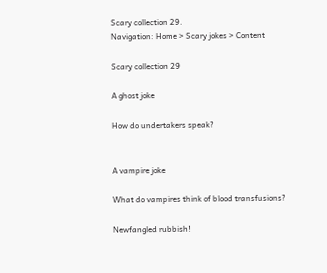Scary collection 29.
Navigation: Home > Scary jokes > Content

Scary collection 29

A ghost joke

How do undertakers speak?


A vampire joke

What do vampires think of blood transfusions?

Newfangled rubbish!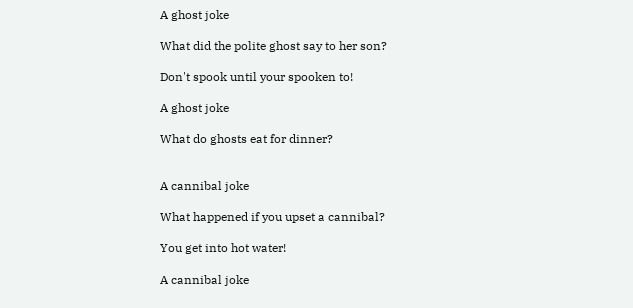A ghost joke

What did the polite ghost say to her son?

Don't spook until your spooken to!

A ghost joke

What do ghosts eat for dinner?


A cannibal joke

What happened if you upset a cannibal?

You get into hot water!

A cannibal joke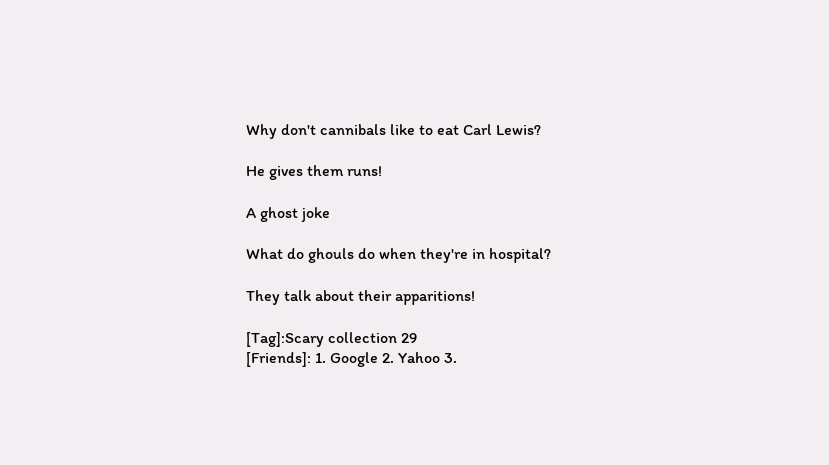Why don't cannibals like to eat Carl Lewis?

He gives them runs!

A ghost joke

What do ghouls do when they're in hospital?

They talk about their apparitions!

[Tag]:Scary collection 29
[Friends]: 1. Google 2. Yahoo 3.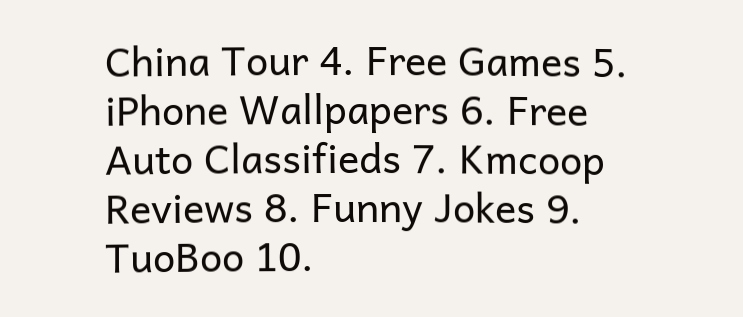China Tour 4. Free Games 5. iPhone Wallpapers 6. Free Auto Classifieds 7. Kmcoop Reviews 8. Funny Jokes 9. TuoBoo 10.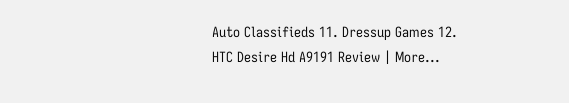Auto Classifieds 11. Dressup Games 12. HTC Desire Hd A9191 Review | More...